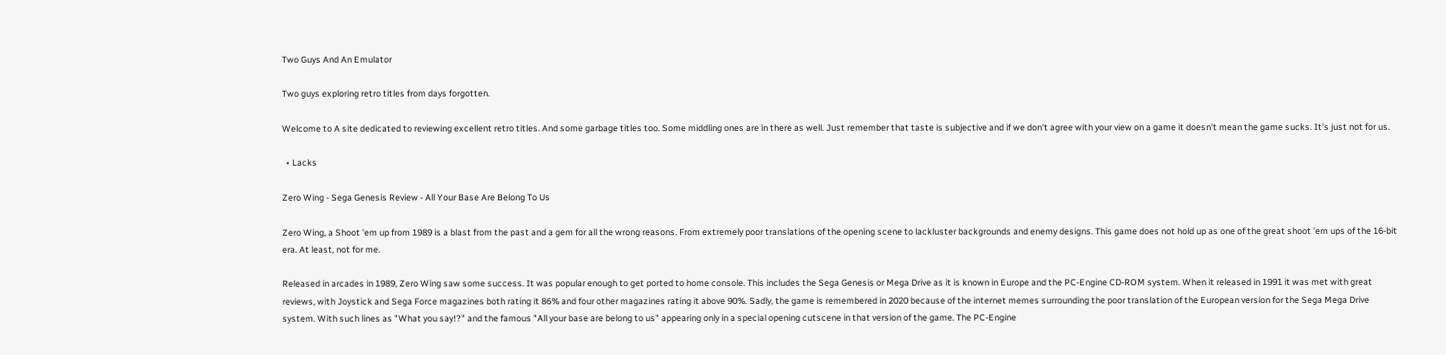Two Guys And An Emulator

Two guys exploring retro titles from days forgotten.

Welcome to A site dedicated to reviewing excellent retro titles. And some garbage titles too. Some middling ones are in there as well. Just remember that taste is subjective and if we don't agree with your view on a game it doesn't mean the game sucks. It's just not for us.

  • Lacks

Zero Wing - Sega Genesis Review - All Your Base Are Belong To Us

Zero Wing, a Shoot 'em up from 1989 is a blast from the past and a gem for all the wrong reasons. From extremely poor translations of the opening scene to lackluster backgrounds and enemy designs. This game does not hold up as one of the great shoot 'em ups of the 16-bit era. At least, not for me.

Released in arcades in 1989, Zero Wing saw some success. It was popular enough to get ported to home console. This includes the Sega Genesis or Mega Drive as it is known in Europe and the PC-Engine CD-ROM system. When it released in 1991 it was met with great reviews, with Joystick and Sega Force magazines both rating it 86% and four other magazines rating it above 90%. Sadly, the game is remembered in 2020 because of the internet memes surrounding the poor translation of the European version for the Sega Mega Drive system. With such lines as "What you say!?" and the famous "All your base are belong to us" appearing only in a special opening cutscene in that version of the game. The PC-Engine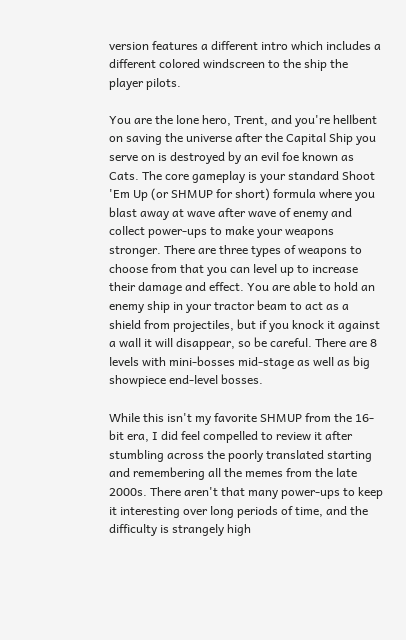version features a different intro which includes a different colored windscreen to the ship the player pilots.

You are the lone hero, Trent, and you're hellbent on saving the universe after the Capital Ship you serve on is destroyed by an evil foe known as Cats. The core gameplay is your standard Shoot 'Em Up (or SHMUP for short) formula where you blast away at wave after wave of enemy and collect power-ups to make your weapons stronger. There are three types of weapons to choose from that you can level up to increase their damage and effect. You are able to hold an enemy ship in your tractor beam to act as a shield from projectiles, but if you knock it against a wall it will disappear, so be careful. There are 8 levels with mini-bosses mid-stage as well as big showpiece end-level bosses.

While this isn't my favorite SHMUP from the 16-bit era, I did feel compelled to review it after stumbling across the poorly translated starting and remembering all the memes from the late 2000s. There aren't that many power-ups to keep it interesting over long periods of time, and the difficulty is strangely high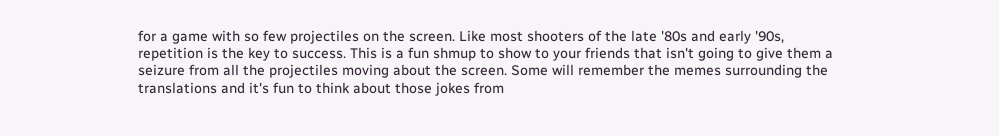for a game with so few projectiles on the screen. Like most shooters of the late '80s and early '90s, repetition is the key to success. This is a fun shmup to show to your friends that isn't going to give them a seizure from all the projectiles moving about the screen. Some will remember the memes surrounding the translations and it's fun to think about those jokes from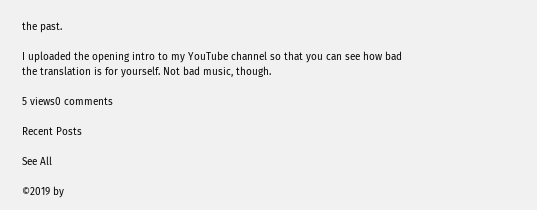the past.

I uploaded the opening intro to my YouTube channel so that you can see how bad the translation is for yourself. Not bad music, though.

5 views0 comments

Recent Posts

See All

©2019 by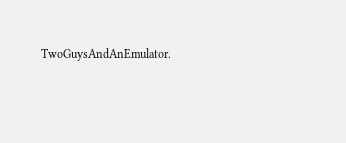TwoGuysAndAnEmulator.